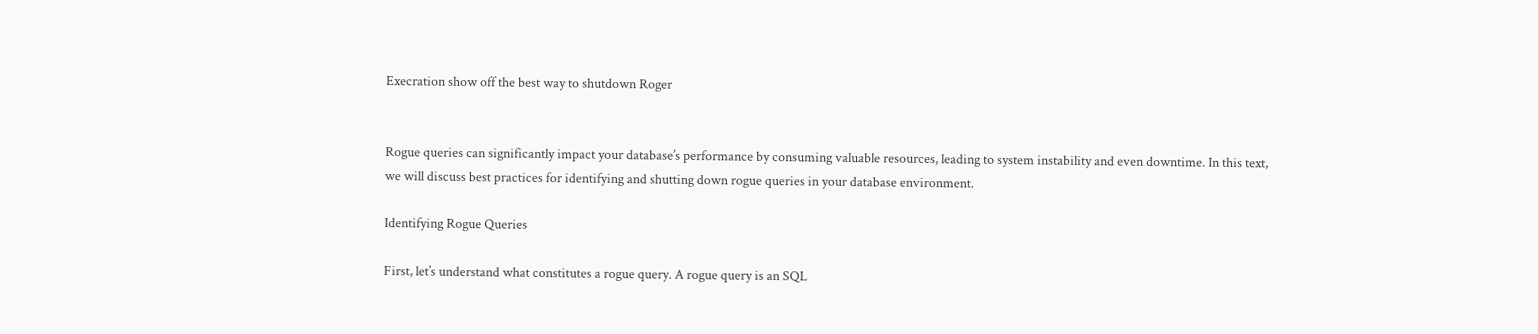Execration show off the best way to shutdown Roger


Rogue queries can significantly impact your database’s performance by consuming valuable resources, leading to system instability and even downtime. In this text, we will discuss best practices for identifying and shutting down rogue queries in your database environment.

Identifying Rogue Queries

First, let’s understand what constitutes a rogue query. A rogue query is an SQL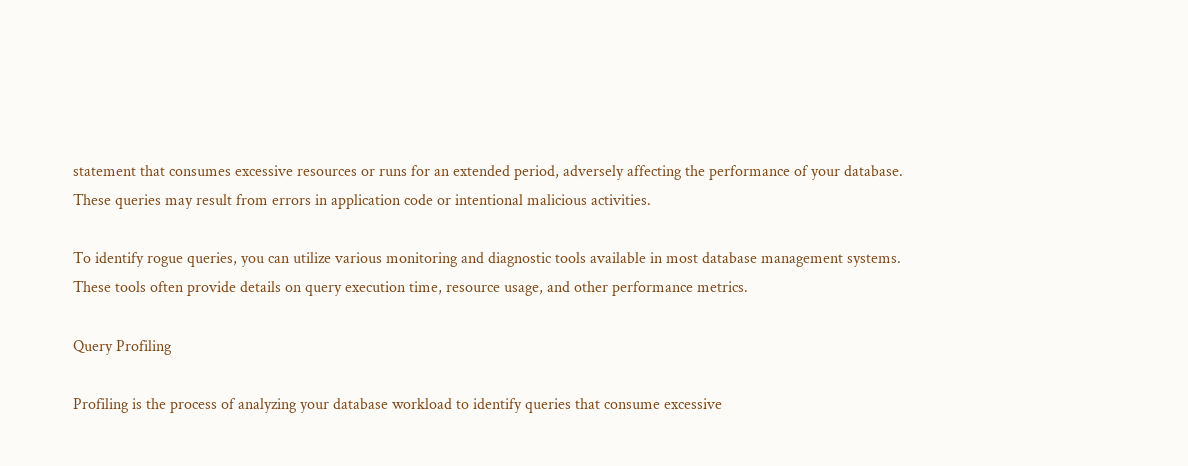statement that consumes excessive resources or runs for an extended period, adversely affecting the performance of your database. These queries may result from errors in application code or intentional malicious activities.

To identify rogue queries, you can utilize various monitoring and diagnostic tools available in most database management systems. These tools often provide details on query execution time, resource usage, and other performance metrics.

Query Profiling

Profiling is the process of analyzing your database workload to identify queries that consume excessive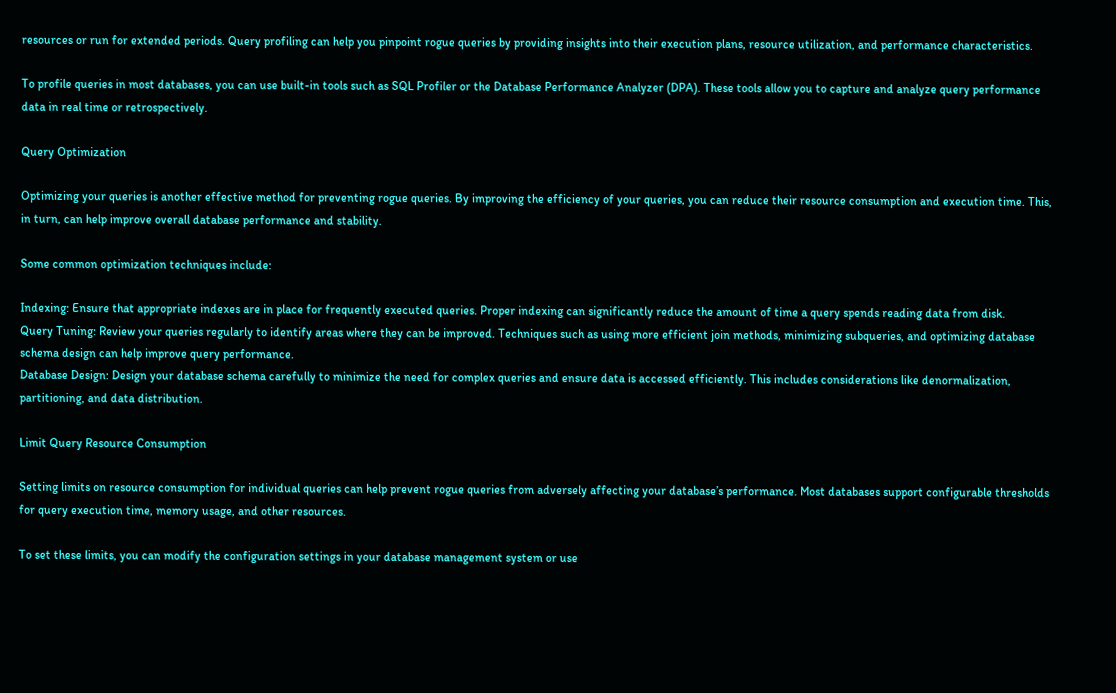resources or run for extended periods. Query profiling can help you pinpoint rogue queries by providing insights into their execution plans, resource utilization, and performance characteristics.

To profile queries in most databases, you can use built-in tools such as SQL Profiler or the Database Performance Analyzer (DPA). These tools allow you to capture and analyze query performance data in real time or retrospectively.

Query Optimization

Optimizing your queries is another effective method for preventing rogue queries. By improving the efficiency of your queries, you can reduce their resource consumption and execution time. This, in turn, can help improve overall database performance and stability.

Some common optimization techniques include:

Indexing: Ensure that appropriate indexes are in place for frequently executed queries. Proper indexing can significantly reduce the amount of time a query spends reading data from disk.
Query Tuning: Review your queries regularly to identify areas where they can be improved. Techniques such as using more efficient join methods, minimizing subqueries, and optimizing database schema design can help improve query performance.
Database Design: Design your database schema carefully to minimize the need for complex queries and ensure data is accessed efficiently. This includes considerations like denormalization, partitioning, and data distribution.

Limit Query Resource Consumption

Setting limits on resource consumption for individual queries can help prevent rogue queries from adversely affecting your database’s performance. Most databases support configurable thresholds for query execution time, memory usage, and other resources.

To set these limits, you can modify the configuration settings in your database management system or use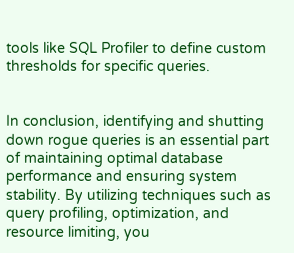tools like SQL Profiler to define custom thresholds for specific queries.


In conclusion, identifying and shutting down rogue queries is an essential part of maintaining optimal database performance and ensuring system stability. By utilizing techniques such as query profiling, optimization, and resource limiting, you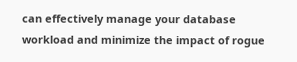can effectively manage your database workload and minimize the impact of rogue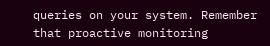queries on your system. Remember that proactive monitoring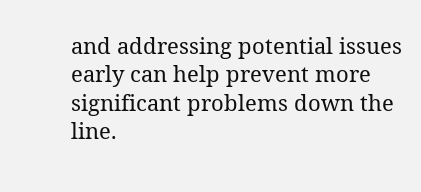and addressing potential issues early can help prevent more significant problems down the line.